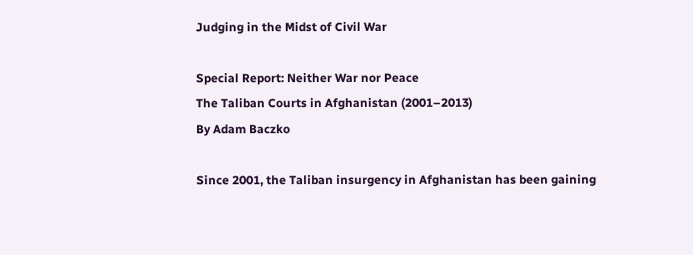Judging in the Midst of Civil War

Special Report: Neither War nor Peace
The Taliban Courts in Afghanistan (2001–2013)
By Adam Baczko

Since 2001, the Taliban insurgency in Afghanistan has been gaining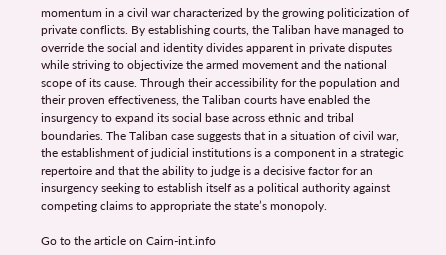momentum in a civil war characterized by the growing politicization of private conflicts. By establishing courts, the Taliban have managed to override the social and identity divides apparent in private disputes while striving to objectivize the armed movement and the national scope of its cause. Through their accessibility for the population and their proven effectiveness, the Taliban courts have enabled the insurgency to expand its social base across ethnic and tribal boundaries. The Taliban case suggests that in a situation of civil war, the establishment of judicial institutions is a component in a strategic repertoire and that the ability to judge is a decisive factor for an insurgency seeking to establish itself as a political authority against competing claims to appropriate the state’s monopoly.

Go to the article on Cairn-int.info